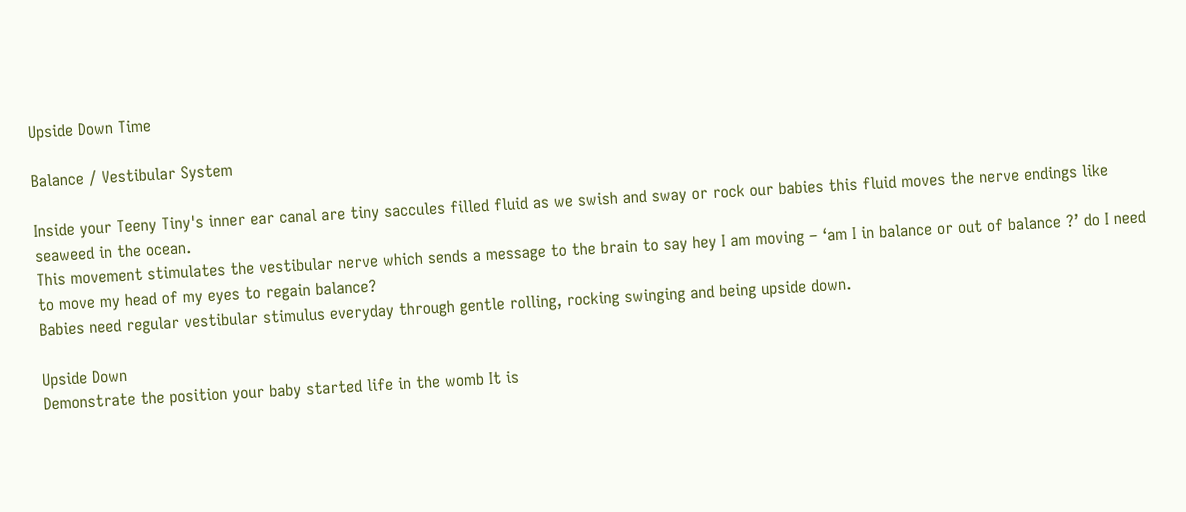Upside Down Time

Balance / Vestibular System

Inside your Teeny Tiny's inner ear canal are tiny saccules filled fluid as we swish and sway or rock our babies this fluid moves the nerve endings like seaweed in the ocean.
This movement stimulates the vestibular nerve which sends a message to the brain to say hey I am moving – ‘am I in balance or out of balance ?’ do I need to move my head of my eyes to regain balance?
Babies need regular vestibular stimulus everyday through gentle rolling, rocking swinging and being upside down.

Upside Down
Demonstrate the position your baby started life in the womb It is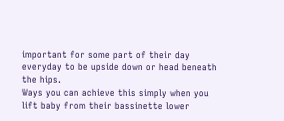important for some part of their day everyday to be upside down or head beneath the hips.
Ways you can achieve this simply when you lift baby from their bassinette lower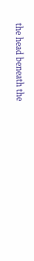the head beneath the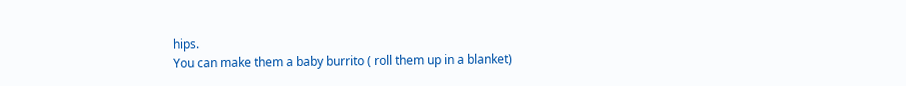hips.
You can make them a baby burrito ( roll them up in a blanket)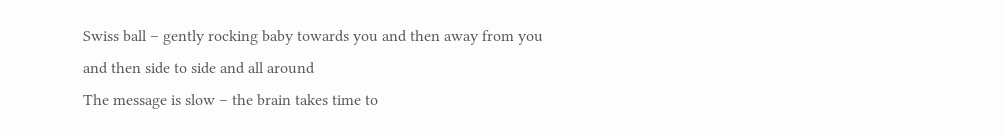Swiss ball – gently rocking baby towards you and then away from you and then side to side and all around
The message is slow – the brain takes time to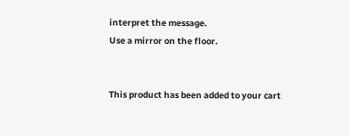interpret the message.
Use a mirror on the floor.


This product has been added to your cart